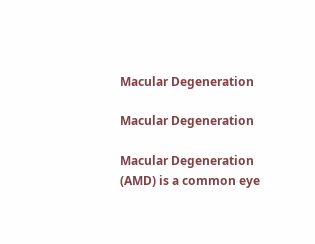Macular Degeneration

Macular Degeneration

Macular Degeneration (AMD) is a common eye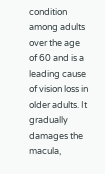condition among adults over the age of 60 and is a leading cause of vision loss in older adults. It gradually damages the macula,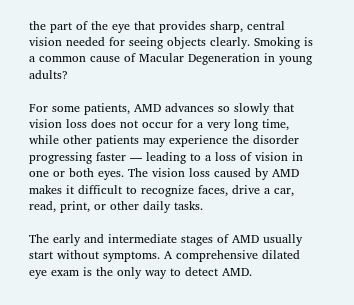the part of the eye that provides sharp, central vision needed for seeing objects clearly. Smoking is a common cause of Macular Degeneration in young adults?

For some patients, AMD advances so slowly that vision loss does not occur for a very long time, while other patients may experience the disorder progressing faster — leading to a loss of vision in one or both eyes. The vision loss caused by AMD makes it difficult to recognize faces, drive a car, read, print, or other daily tasks.

The early and intermediate stages of AMD usually start without symptoms. A comprehensive dilated eye exam is the only way to detect AMD.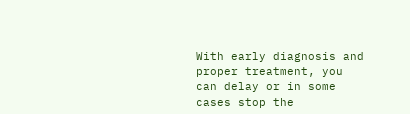With early diagnosis and proper treatment, you can delay or in some cases stop the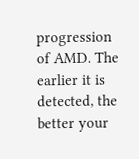progression of AMD. The earlier it is detected, the better your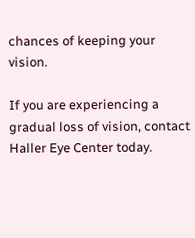chances of keeping your vision.

If you are experiencing a gradual loss of vision, contact Haller Eye Center today.